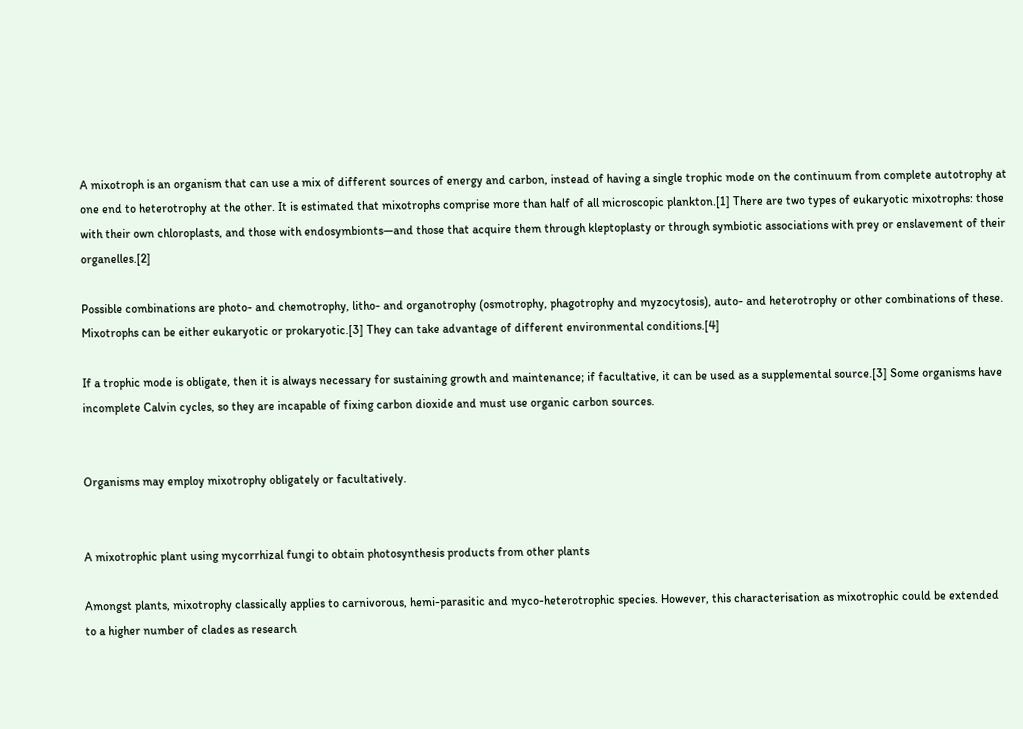A mixotroph is an organism that can use a mix of different sources of energy and carbon, instead of having a single trophic mode on the continuum from complete autotrophy at one end to heterotrophy at the other. It is estimated that mixotrophs comprise more than half of all microscopic plankton.[1] There are two types of eukaryotic mixotrophs: those with their own chloroplasts, and those with endosymbionts—and those that acquire them through kleptoplasty or through symbiotic associations with prey or enslavement of their organelles.[2]

Possible combinations are photo- and chemotrophy, litho- and organotrophy (osmotrophy, phagotrophy and myzocytosis), auto- and heterotrophy or other combinations of these. Mixotrophs can be either eukaryotic or prokaryotic.[3] They can take advantage of different environmental conditions.[4]

If a trophic mode is obligate, then it is always necessary for sustaining growth and maintenance; if facultative, it can be used as a supplemental source.[3] Some organisms have incomplete Calvin cycles, so they are incapable of fixing carbon dioxide and must use organic carbon sources.


Organisms may employ mixotrophy obligately or facultatively.


A mixotrophic plant using mycorrhizal fungi to obtain photosynthesis products from other plants

Amongst plants, mixotrophy classically applies to carnivorous, hemi-parasitic and myco-heterotrophic species. However, this characterisation as mixotrophic could be extended to a higher number of clades as research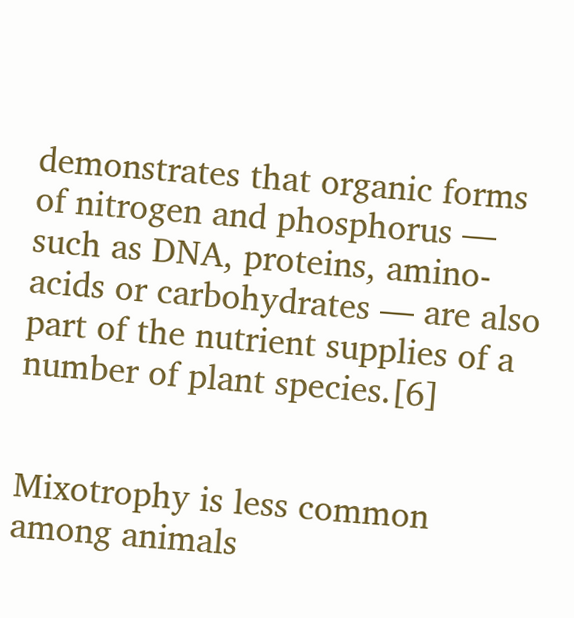demonstrates that organic forms of nitrogen and phosphorus — such as DNA, proteins, amino-acids or carbohydrates — are also part of the nutrient supplies of a number of plant species.[6]


Mixotrophy is less common among animals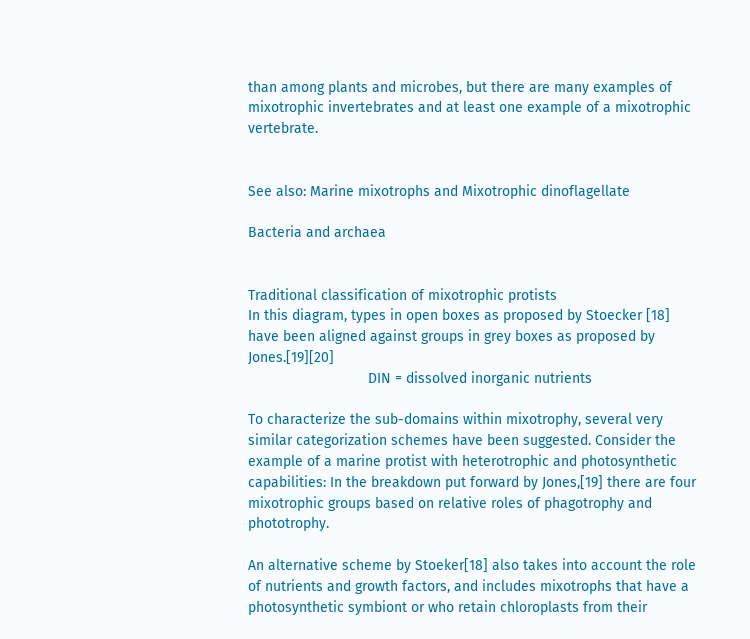than among plants and microbes, but there are many examples of mixotrophic invertebrates and at least one example of a mixotrophic vertebrate.


See also: Marine mixotrophs and Mixotrophic dinoflagellate

Bacteria and archaea


Traditional classification of mixotrophic protists
In this diagram, types in open boxes as proposed by Stoecker [18] have been aligned against groups in grey boxes as proposed by Jones.[19][20]
                              DIN = dissolved inorganic nutrients

To characterize the sub-domains within mixotrophy, several very similar categorization schemes have been suggested. Consider the example of a marine protist with heterotrophic and photosynthetic capabilities: In the breakdown put forward by Jones,[19] there are four mixotrophic groups based on relative roles of phagotrophy and phototrophy.

An alternative scheme by Stoeker[18] also takes into account the role of nutrients and growth factors, and includes mixotrophs that have a photosynthetic symbiont or who retain chloroplasts from their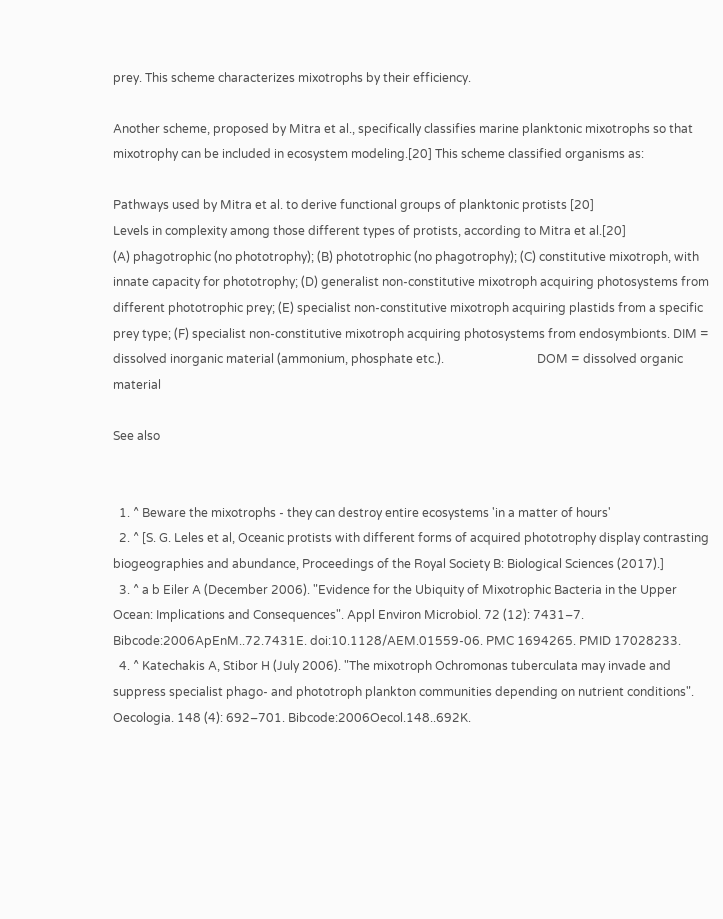prey. This scheme characterizes mixotrophs by their efficiency.

Another scheme, proposed by Mitra et al., specifically classifies marine planktonic mixotrophs so that mixotrophy can be included in ecosystem modeling.[20] This scheme classified organisms as:

Pathways used by Mitra et al. to derive functional groups of planktonic protists [20]
Levels in complexity among those different types of protists, according to Mitra et al.[20]
(A) phagotrophic (no phototrophy); (B) phototrophic (no phagotrophy); (C) constitutive mixotroph, with innate capacity for phototrophy; (D) generalist non-constitutive mixotroph acquiring photosystems from different phototrophic prey; (E) specialist non-constitutive mixotroph acquiring plastids from a specific prey type; (F) specialist non-constitutive mixotroph acquiring photosystems from endosymbionts. DIM = dissolved inorganic material (ammonium, phosphate etc.).                               DOM = dissolved organic material

See also


  1. ^ Beware the mixotrophs - they can destroy entire ecosystems 'in a matter of hours'
  2. ^ [S. G. Leles et al, Oceanic protists with different forms of acquired phototrophy display contrasting biogeographies and abundance, Proceedings of the Royal Society B: Biological Sciences (2017).]
  3. ^ a b Eiler A (December 2006). "Evidence for the Ubiquity of Mixotrophic Bacteria in the Upper Ocean: Implications and Consequences". Appl Environ Microbiol. 72 (12): 7431–7. Bibcode:2006ApEnM..72.7431E. doi:10.1128/AEM.01559-06. PMC 1694265. PMID 17028233.
  4. ^ Katechakis A, Stibor H (July 2006). "The mixotroph Ochromonas tuberculata may invade and suppress specialist phago- and phototroph plankton communities depending on nutrient conditions". Oecologia. 148 (4): 692–701. Bibcode:2006Oecol.148..692K.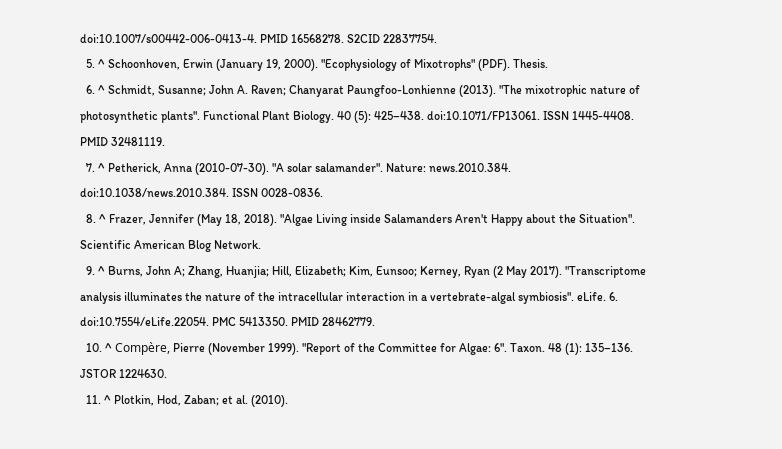doi:10.1007/s00442-006-0413-4. PMID 16568278. S2CID 22837754.
  5. ^ Schoonhoven, Erwin (January 19, 2000). "Ecophysiology of Mixotrophs" (PDF). Thesis.
  6. ^ Schmidt, Susanne; John A. Raven; Chanyarat Paungfoo-Lonhienne (2013). "The mixotrophic nature of photosynthetic plants". Functional Plant Biology. 40 (5): 425–438. doi:10.1071/FP13061. ISSN 1445-4408. PMID 32481119.
  7. ^ Petherick, Anna (2010-07-30). "A solar salamander". Nature: news.2010.384. doi:10.1038/news.2010.384. ISSN 0028-0836.
  8. ^ Frazer, Jennifer (May 18, 2018). "Algae Living inside Salamanders Aren't Happy about the Situation". Scientific American Blog Network.
  9. ^ Burns, John A; Zhang, Huanjia; Hill, Elizabeth; Kim, Eunsoo; Kerney, Ryan (2 May 2017). "Transcriptome analysis illuminates the nature of the intracellular interaction in a vertebrate-algal symbiosis". eLife. 6. doi:10.7554/eLife.22054. PMC 5413350. PMID 28462779.
  10. ^ Compère, Pierre (November 1999). "Report of the Committee for Algae: 6". Taxon. 48 (1): 135–136. JSTOR 1224630.
  11. ^ Plotkin, Hod, Zaban; et al. (2010).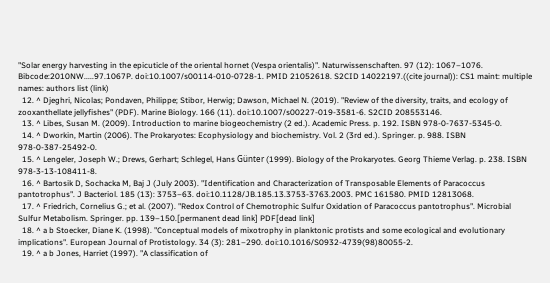"Solar energy harvesting in the epicuticle of the oriental hornet (Vespa orientalis)". Naturwissenschaften. 97 (12): 1067–1076. Bibcode:2010NW.....97.1067P. doi:10.1007/s00114-010-0728-1. PMID 21052618. S2CID 14022197.((cite journal)): CS1 maint: multiple names: authors list (link)
  12. ^ Djeghri, Nicolas; Pondaven, Philippe; Stibor, Herwig; Dawson, Michael N. (2019). "Review of the diversity, traits, and ecology of zooxanthellate jellyfishes" (PDF). Marine Biology. 166 (11). doi:10.1007/s00227-019-3581-6. S2CID 208553146.
  13. ^ Libes, Susan M. (2009). Introduction to marine biogeochemistry (2 ed.). Academic Press. p. 192. ISBN 978-0-7637-5345-0.
  14. ^ Dworkin, Martin (2006). The Prokaryotes: Ecophysiology and biochemistry. Vol. 2 (3rd ed.). Springer. p. 988. ISBN 978-0-387-25492-0.
  15. ^ Lengeler, Joseph W.; Drews, Gerhart; Schlegel, Hans Günter (1999). Biology of the Prokaryotes. Georg Thieme Verlag. p. 238. ISBN 978-3-13-108411-8.
  16. ^ Bartosik D, Sochacka M, Baj J (July 2003). "Identification and Characterization of Transposable Elements of Paracoccus pantotrophus". J Bacteriol. 185 (13): 3753–63. doi:10.1128/JB.185.13.3753-3763.2003. PMC 161580. PMID 12813068.
  17. ^ Friedrich, Cornelius G.; et al. (2007). "Redox Control of Chemotrophic Sulfur Oxidation of Paracoccus pantotrophus". Microbial Sulfur Metabolism. Springer. pp. 139–150.[permanent dead link] PDF[dead link]
  18. ^ a b Stoecker, Diane K. (1998). "Conceptual models of mixotrophy in planktonic protists and some ecological and evolutionary implications". European Journal of Protistology. 34 (3): 281–290. doi:10.1016/S0932-4739(98)80055-2.
  19. ^ a b Jones, Harriet (1997). "A classification of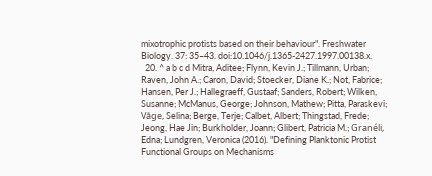mixotrophic protists based on their behaviour". Freshwater Biology. 37: 35–43. doi:10.1046/j.1365-2427.1997.00138.x.
  20. ^ a b c d Mitra, Aditee; Flynn, Kevin J.; Tillmann, Urban; Raven, John A.; Caron, David; Stoecker, Diane K.; Not, Fabrice; Hansen, Per J.; Hallegraeff, Gustaaf; Sanders, Robert; Wilken, Susanne; McManus, George; Johnson, Mathew; Pitta, Paraskevi; Våge, Selina; Berge, Terje; Calbet, Albert; Thingstad, Frede; Jeong, Hae Jin; Burkholder, Joann; Glibert, Patricia M.; Granéli, Edna; Lundgren, Veronica (2016). "Defining Planktonic Protist Functional Groups on Mechanisms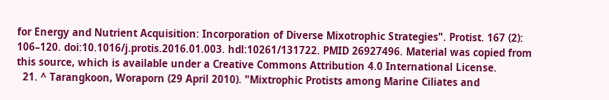for Energy and Nutrient Acquisition: Incorporation of Diverse Mixotrophic Strategies". Protist. 167 (2): 106–120. doi:10.1016/j.protis.2016.01.003. hdl:10261/131722. PMID 26927496. Material was copied from this source, which is available under a Creative Commons Attribution 4.0 International License.
  21. ^ Tarangkoon, Woraporn (29 April 2010). "Mixtrophic Protists among Marine Ciliates and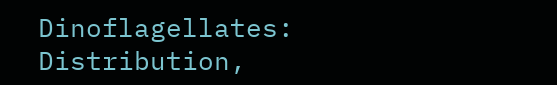Dinoflagellates: Distribution,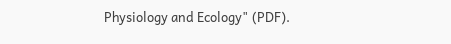Physiology and Ecology" (PDF).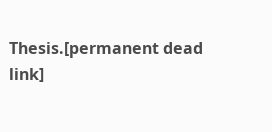Thesis.[permanent dead link]